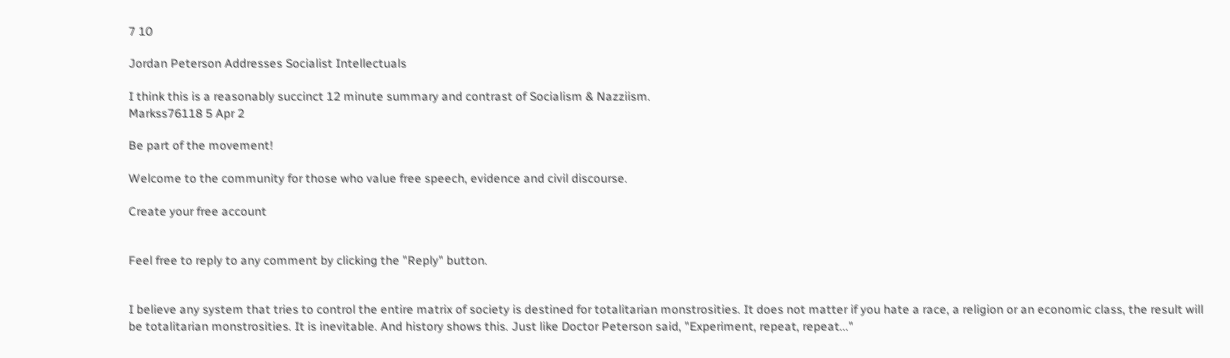7 10

Jordan Peterson Addresses Socialist Intellectuals

I think this is a reasonably succinct 12 minute summary and contrast of Socialism & Nazziism.
Markss76118 5 Apr 2

Be part of the movement!

Welcome to the community for those who value free speech, evidence and civil discourse.

Create your free account


Feel free to reply to any comment by clicking the "Reply" button.


I believe any system that tries to control the entire matrix of society is destined for totalitarian monstrosities. It does not matter if you hate a race, a religion or an economic class, the result will be totalitarian monstrosities. It is inevitable. And history shows this. Just like Doctor Peterson said, "Experiment, repeat, repeat..."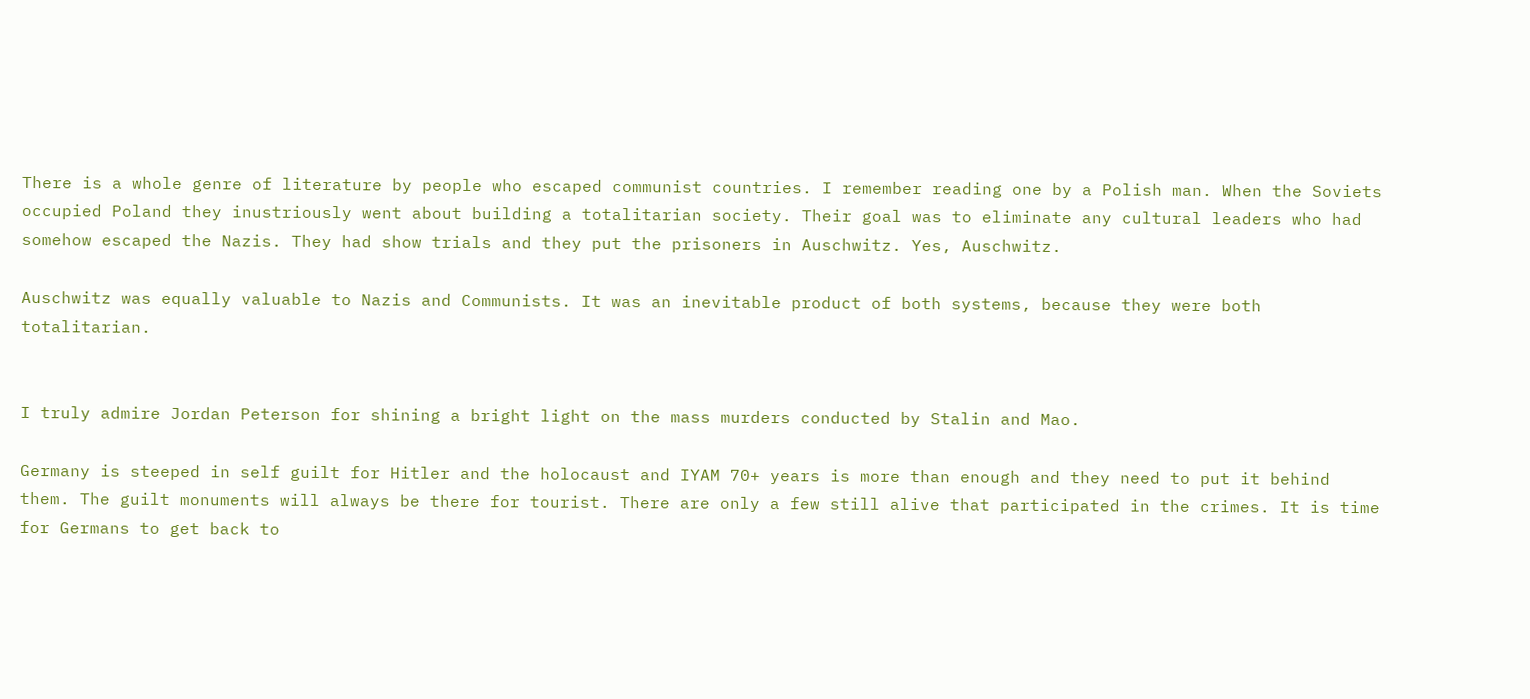There is a whole genre of literature by people who escaped communist countries. I remember reading one by a Polish man. When the Soviets occupied Poland they inustriously went about building a totalitarian society. Their goal was to eliminate any cultural leaders who had somehow escaped the Nazis. They had show trials and they put the prisoners in Auschwitz. Yes, Auschwitz.

Auschwitz was equally valuable to Nazis and Communists. It was an inevitable product of both systems, because they were both totalitarian.


I truly admire Jordan Peterson for shining a bright light on the mass murders conducted by Stalin and Mao.

Germany is steeped in self guilt for Hitler and the holocaust and IYAM 70+ years is more than enough and they need to put it behind them. The guilt monuments will always be there for tourist. There are only a few still alive that participated in the crimes. It is time for Germans to get back to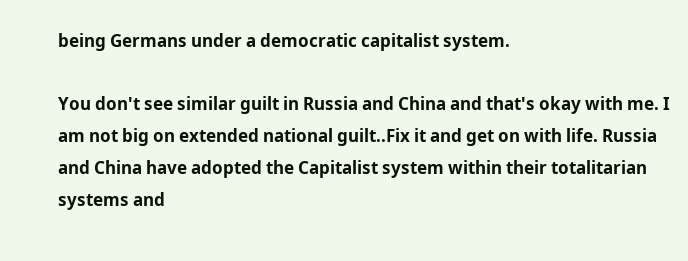being Germans under a democratic capitalist system.

You don't see similar guilt in Russia and China and that's okay with me. I am not big on extended national guilt..Fix it and get on with life. Russia and China have adopted the Capitalist system within their totalitarian systems and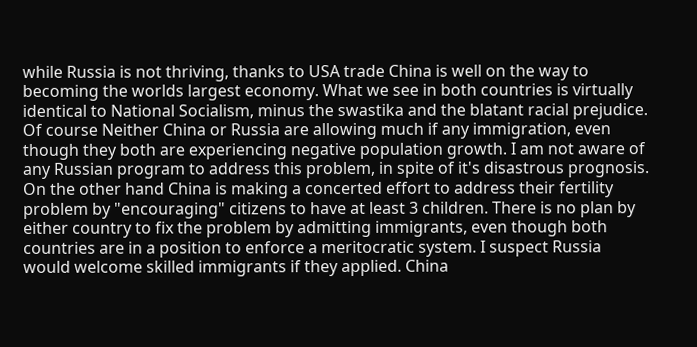while Russia is not thriving, thanks to USA trade China is well on the way to becoming the worlds largest economy. What we see in both countries is virtually identical to National Socialism, minus the swastika and the blatant racial prejudice. Of course Neither China or Russia are allowing much if any immigration, even though they both are experiencing negative population growth. I am not aware of any Russian program to address this problem, in spite of it's disastrous prognosis. On the other hand China is making a concerted effort to address their fertility problem by "encouraging" citizens to have at least 3 children. There is no plan by either country to fix the problem by admitting immigrants, even though both countries are in a position to enforce a meritocratic system. I suspect Russia would welcome skilled immigrants if they applied. China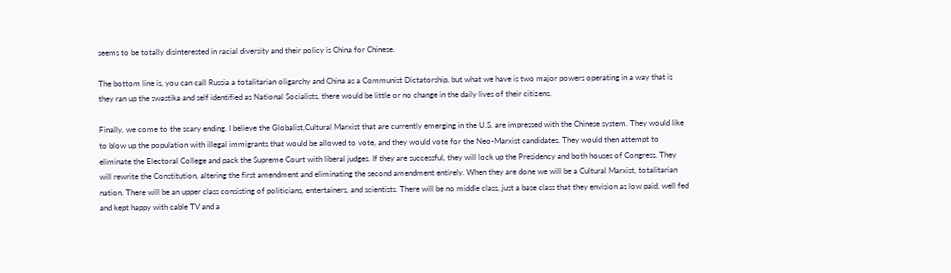seems to be totally disinterested in racial diversity and their policy is China for Chinese.

The bottom line is, you can call Russia a totalitarian oligarchy and China as a Communist Dictatorship, but what we have is two major powers operating in a way that is they ran up the swastika and self identified as National Socialists, there would be little or no change in the daily lives of their citizens.

Finally, we come to the scary ending. I believe the Globalist,Cultural Marxist that are currently emerging in the U.S. are impressed with the Chinese system. They would like to blow up the population with illegal immigrants that would be allowed to vote, and they would vote for the Neo-Marxist candidates. They would then attempt to eliminate the Electoral College and pack the Supreme Court with liberal judges. If they are successful, they will lock up the Presidency and both houses of Congress. They will rewrite the Constitution, altering the first amendment and eliminating the second amendment entirely. When they are done we will be a Cultural Marxist, totalitarian nation. There will be an upper class consisting of politicians, entertainers, and scientists. There will be no middle class, just a base class that they envision as low paid, well fed and kept happy with cable TV and a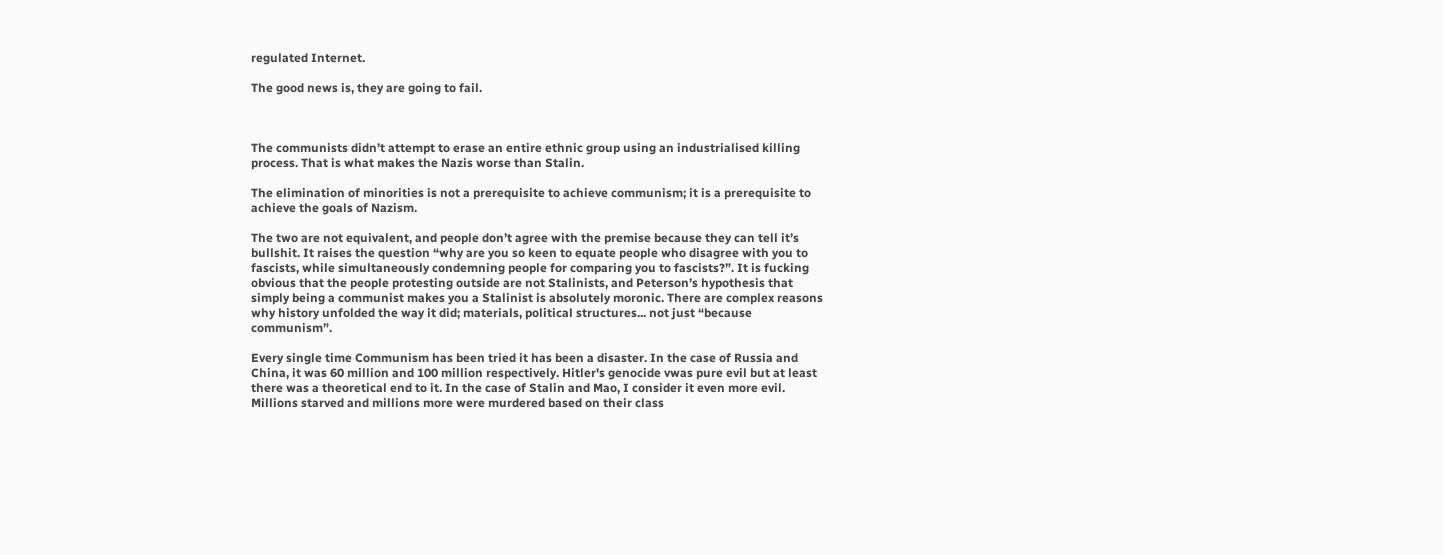regulated Internet.

The good news is, they are going to fail.



The communists didn’t attempt to erase an entire ethnic group using an industrialised killing process. That is what makes the Nazis worse than Stalin.

The elimination of minorities is not a prerequisite to achieve communism; it is a prerequisite to achieve the goals of Nazism.

The two are not equivalent, and people don’t agree with the premise because they can tell it’s bullshit. It raises the question “why are you so keen to equate people who disagree with you to fascists, while simultaneously condemning people for comparing you to fascists?”. It is fucking obvious that the people protesting outside are not Stalinists, and Peterson’s hypothesis that simply being a communist makes you a Stalinist is absolutely moronic. There are complex reasons why history unfolded the way it did; materials, political structures... not just “because communism”.

Every single time Communism has been tried it has been a disaster. In the case of Russia and China, it was 60 million and 100 million respectively. Hitler's genocide vwas pure evil but at least there was a theoretical end to it. In the case of Stalin and Mao, I consider it even more evil. Millions starved and millions more were murdered based on their class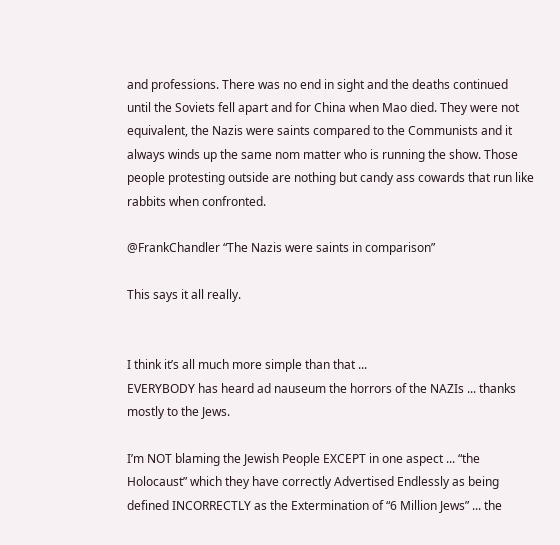and professions. There was no end in sight and the deaths continued until the Soviets fell apart and for China when Mao died. They were not equivalent, the Nazis were saints compared to the Communists and it always winds up the same nom matter who is running the show. Those people protesting outside are nothing but candy ass cowards that run like rabbits when confronted.

@FrankChandler “The Nazis were saints in comparison”

This says it all really.


I think it’s all much more simple than that ...
EVERYBODY has heard ad nauseum the horrors of the NAZIs ... thanks mostly to the Jews.

I’m NOT blaming the Jewish People EXCEPT in one aspect ... “the Holocaust” which they have correctly Advertised Endlessly as being defined INCORRECTLY as the Extermination of “6 Million Jews” ... the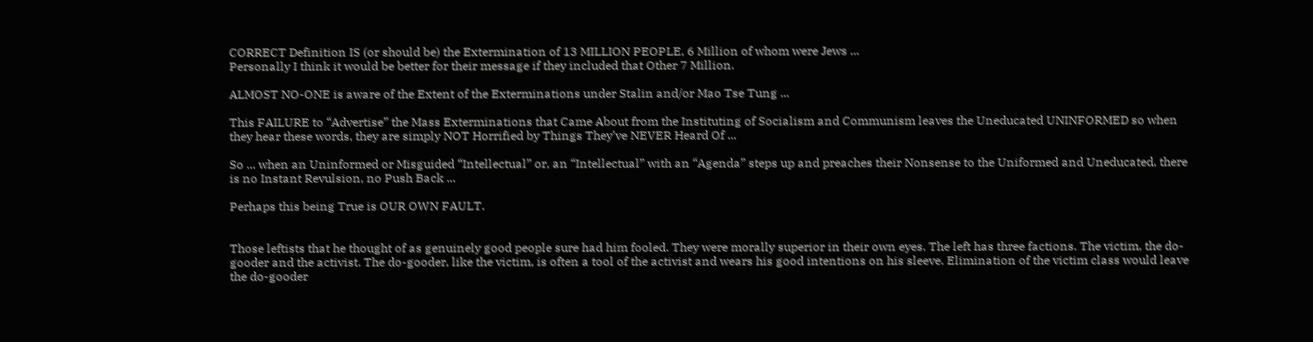CORRECT Definition IS (or should be) the Extermination of 13 MILLION PEOPLE, 6 Million of whom were Jews ...
Personally I think it would be better for their message if they included that Other 7 Million.

ALMOST NO-ONE is aware of the Extent of the Exterminations under Stalin and/or Mao Tse Tung ...

This FAILURE to “Advertise” the Mass Exterminations that Came About from the Instituting of Socialism and Communism leaves the Uneducated UNINFORMED so when they hear these words, they are simply NOT Horrified by Things They’ve NEVER Heard Of ...

So ... when an Uninformed or Misguided “Intellectual” or, an “Intellectual” with an “Agenda” steps up and preaches their Nonsense to the Uniformed and Uneducated, there is no Instant Revulsion, no Push Back ...

Perhaps this being True is OUR OWN FAULT.


Those leftists that he thought of as genuinely good people sure had him fooled. They were morally superior in their own eyes. The left has three factions. The victim, the do-gooder and the activist. The do-gooder, like the victim, is often a tool of the activist and wears his good intentions on his sleeve. Elimination of the victim class would leave the do-gooder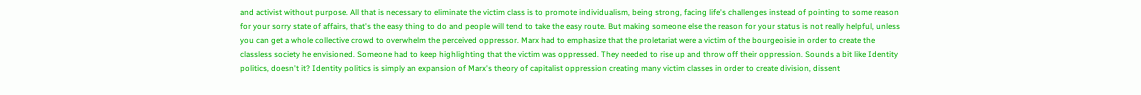and activist without purpose. All that is necessary to eliminate the victim class is to promote individualism, being strong, facing life's challenges instead of pointing to some reason for your sorry state of affairs, that's the easy thing to do and people will tend to take the easy route. But making someone else the reason for your status is not really helpful, unless you can get a whole collective crowd to overwhelm the perceived oppressor. Marx had to emphasize that the proletariat were a victim of the bourgeoisie in order to create the classless society he envisioned. Someone had to keep highlighting that the victim was oppressed. They needed to rise up and throw off their oppression. Sounds a bit like Identity politics, doesn't it? Identity politics is simply an expansion of Marx's theory of capitalist oppression creating many victim classes in order to create division, dissent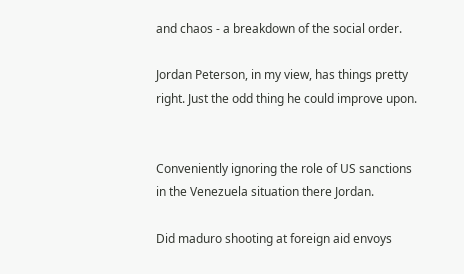and chaos - a breakdown of the social order.

Jordan Peterson, in my view, has things pretty right. Just the odd thing he could improve upon.


Conveniently ignoring the role of US sanctions in the Venezuela situation there Jordan.

Did maduro shooting at foreign aid envoys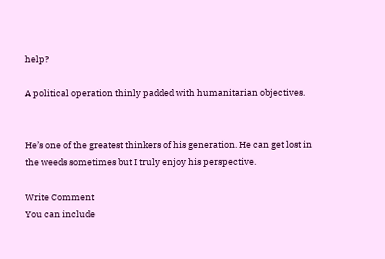help?

A political operation thinly padded with humanitarian objectives.


He’s one of the greatest thinkers of his generation. He can get lost in the weeds sometimes but I truly enjoy his perspective.

Write Comment
You can include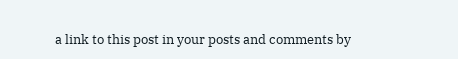a link to this post in your posts and comments by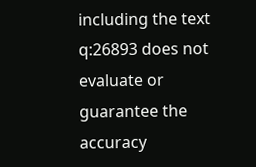including the text q:26893 does not evaluate or guarantee the accuracy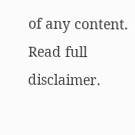of any content. Read full disclaimer.